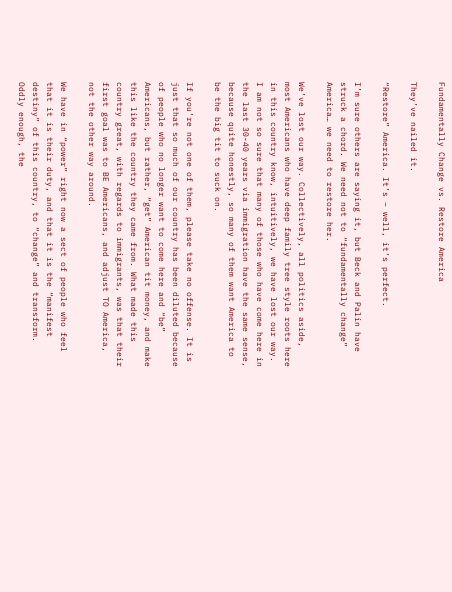Fundamentally Change vs. Restore America

They’ve nailed it.

“Restore” America. It’s – well, it’s perfect.

I’m sure others are saying it, but Beck and Palin have struck a chord. We need not to “fundamentally change” America… we need to restore her.

We’ve lost our way. Collectively, all politics aside, most Americans who have deep family tree style roots here in this country know, intuitively, we have lost our way. I am not so sure that many of those who have come here in the last 30-40 years via immigration have the same sense, because quite honestly, so many of them want America to be the big tit to suck on.

If you’re not one of them, please take no offense. It is just that so much of our country has been diluted because of people who no longer want to come here and “be” Americans, but rather, “get” American tit money, and make this like the country they came from. What made this country great, with regards to immigrants, was that their first goal was to BE Americans, and adjust TO America, not the other way around.

We have in “power” right now a sect of people who feel that it is their duty, and that it is the “manifest destiny” of this country, to “change” and transform. Oddly enough, the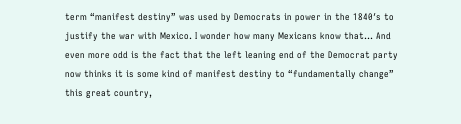term “manifest destiny” was used by Democrats in power in the 1840′s to justify the war with Mexico. I wonder how many Mexicans know that… And even more odd is the fact that the left leaning end of the Democrat party now thinks it is some kind of manifest destiny to “fundamentally change” this great country,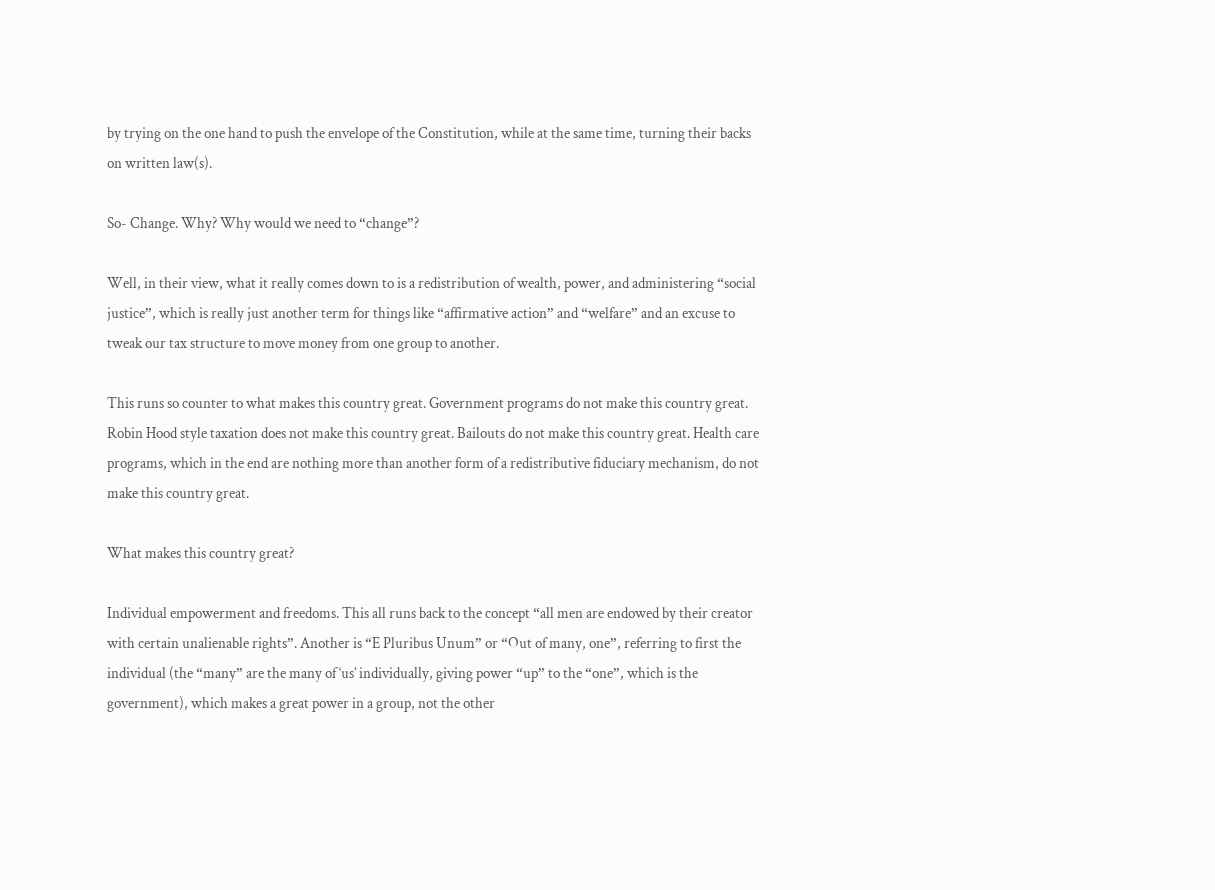by trying on the one hand to push the envelope of the Constitution, while at the same time, turning their backs on written law(s).

So- Change. Why? Why would we need to “change”?

Well, in their view, what it really comes down to is a redistribution of wealth, power, and administering “social justice”, which is really just another term for things like “affirmative action” and “welfare” and an excuse to tweak our tax structure to move money from one group to another.

This runs so counter to what makes this country great. Government programs do not make this country great. Robin Hood style taxation does not make this country great. Bailouts do not make this country great. Health care programs, which in the end are nothing more than another form of a redistributive fiduciary mechanism, do not make this country great.

What makes this country great?

Individual empowerment and freedoms. This all runs back to the concept “all men are endowed by their creator with certain unalienable rights”. Another is “E Pluribus Unum” or “Out of many, one”, referring to first the individual (the “many” are the many of ‘us’ individually, giving power “up” to the “one”, which is the government), which makes a great power in a group, not the other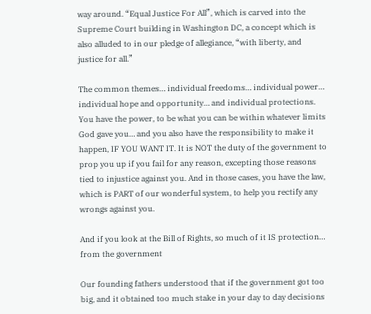way around. “Equal Justice For All”, which is carved into the Supreme Court building in Washington DC, a concept which is also alluded to in our pledge of allegiance, “with liberty, and justice for all.”

The common themes… individual freedoms… individual power… individual hope and opportunity… and individual protections. You have the power, to be what you can be within whatever limits God gave you… and you also have the responsibility to make it happen, IF YOU WANT IT. It is NOT the duty of the government to prop you up if you fail for any reason, excepting those reasons tied to injustice against you. And in those cases, you have the law, which is PART of our wonderful system, to help you rectify any wrongs against you.

And if you look at the Bill of Rights, so much of it IS protection… from the government

Our founding fathers understood that if the government got too big, and it obtained too much stake in your day to day decisions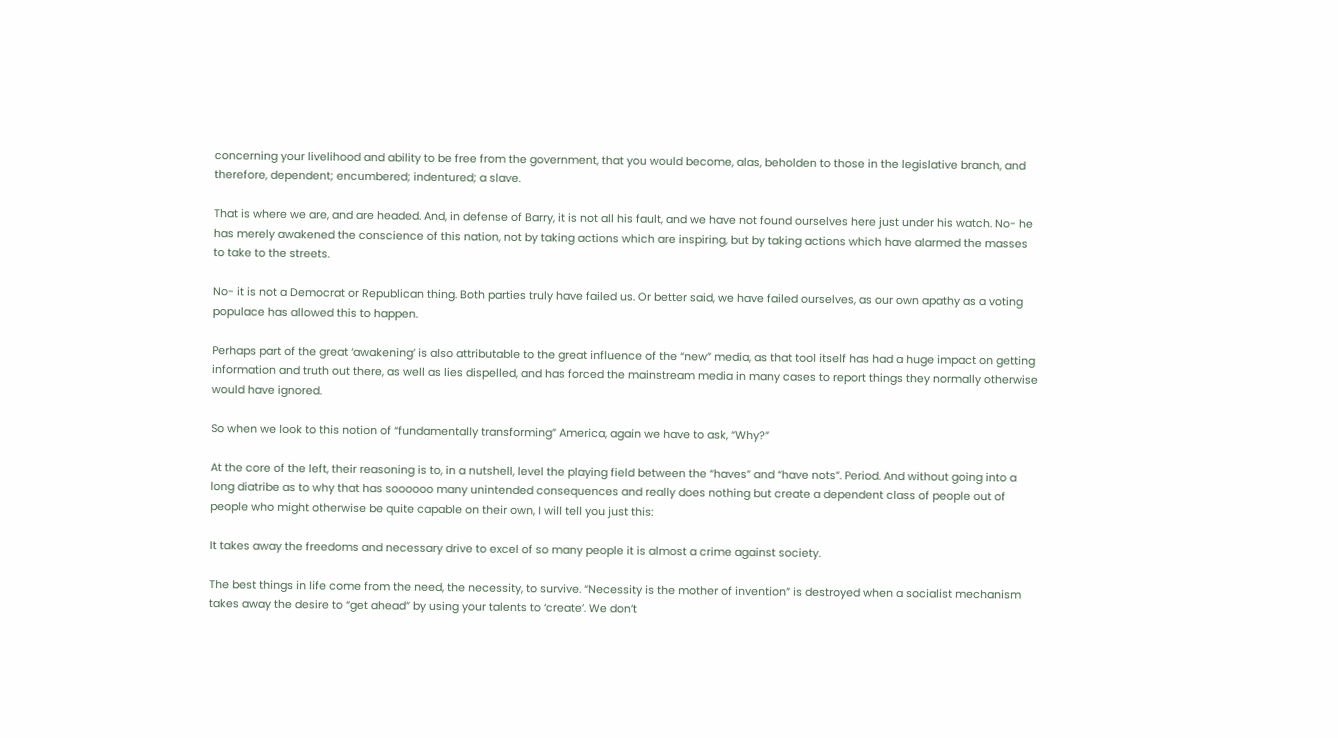concerning your livelihood and ability to be free from the government, that you would become, alas, beholden to those in the legislative branch, and therefore, dependent; encumbered; indentured; a slave.

That is where we are, and are headed. And, in defense of Barry, it is not all his fault, and we have not found ourselves here just under his watch. No- he has merely awakened the conscience of this nation, not by taking actions which are inspiring, but by taking actions which have alarmed the masses to take to the streets.

No- it is not a Democrat or Republican thing. Both parties truly have failed us. Or better said, we have failed ourselves, as our own apathy as a voting populace has allowed this to happen.

Perhaps part of the great ‘awakening’ is also attributable to the great influence of the “new” media, as that tool itself has had a huge impact on getting information and truth out there, as well as lies dispelled, and has forced the mainstream media in many cases to report things they normally otherwise would have ignored.

So when we look to this notion of “fundamentally transforming” America, again we have to ask, “Why?”

At the core of the left, their reasoning is to, in a nutshell, level the playing field between the “haves” and “have nots”. Period. And without going into a long diatribe as to why that has soooooo many unintended consequences and really does nothing but create a dependent class of people out of people who might otherwise be quite capable on their own, I will tell you just this:

It takes away the freedoms and necessary drive to excel of so many people it is almost a crime against society.

The best things in life come from the need, the necessity, to survive. “Necessity is the mother of invention” is destroyed when a socialist mechanism takes away the desire to “get ahead” by using your talents to ‘create’. We don’t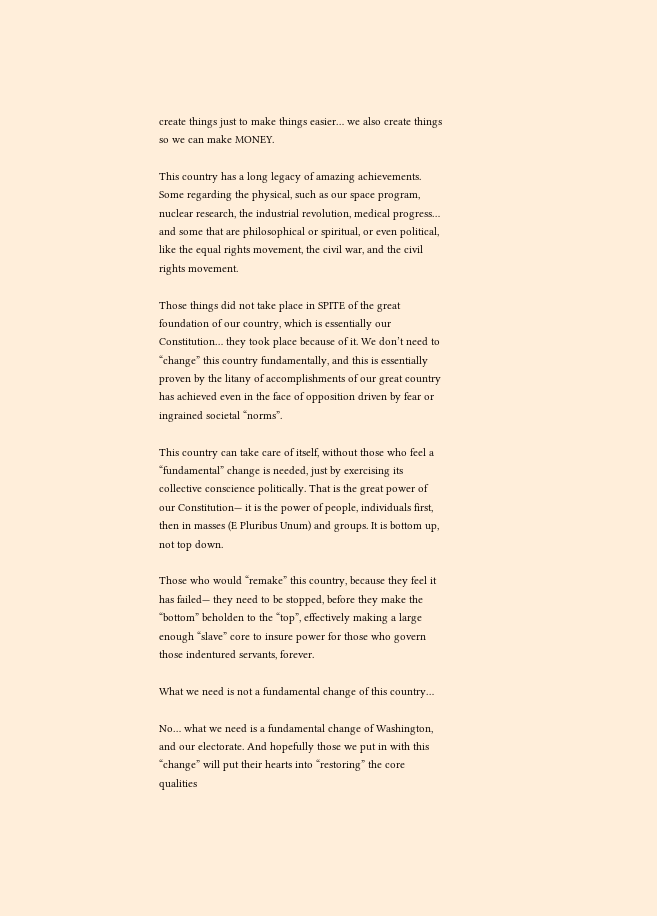create things just to make things easier… we also create things so we can make MONEY.

This country has a long legacy of amazing achievements. Some regarding the physical, such as our space program, nuclear research, the industrial revolution, medical progress… and some that are philosophical or spiritual, or even political, like the equal rights movement, the civil war, and the civil rights movement.

Those things did not take place in SPITE of the great foundation of our country, which is essentially our Constitution… they took place because of it. We don’t need to “change” this country fundamentally, and this is essentially proven by the litany of accomplishments of our great country has achieved even in the face of opposition driven by fear or ingrained societal “norms”.

This country can take care of itself, without those who feel a “fundamental” change is needed, just by exercising its collective conscience politically. That is the great power of our Constitution— it is the power of people, individuals first, then in masses (E Pluribus Unum) and groups. It is bottom up, not top down.

Those who would “remake” this country, because they feel it has failed— they need to be stopped, before they make the “bottom” beholden to the “top”, effectively making a large enough “slave” core to insure power for those who govern those indentured servants, forever.

What we need is not a fundamental change of this country…

No… what we need is a fundamental change of Washington, and our electorate. And hopefully those we put in with this “change” will put their hearts into “restoring” the core qualities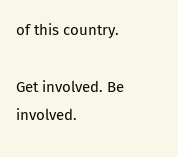of this country.

Get involved. Be involved.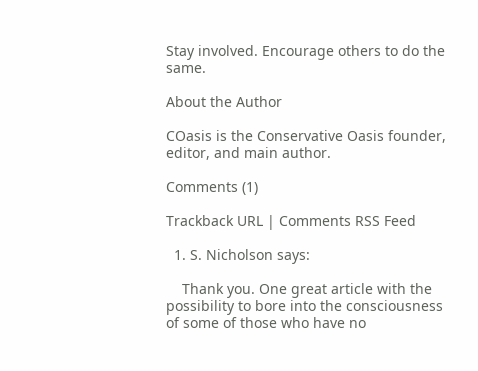Stay involved. Encourage others to do the same.

About the Author

COasis is the Conservative Oasis founder, editor, and main author.

Comments (1)

Trackback URL | Comments RSS Feed

  1. S. Nicholson says:

    Thank you. One great article with the possibility to bore into the consciousness of some of those who have no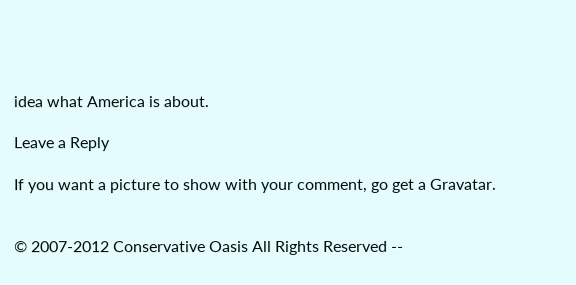idea what America is about.

Leave a Reply

If you want a picture to show with your comment, go get a Gravatar.


© 2007-2012 Conservative Oasis All Rights Reserved --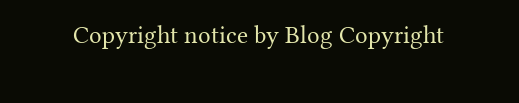Copyright notice by Blog Copyright